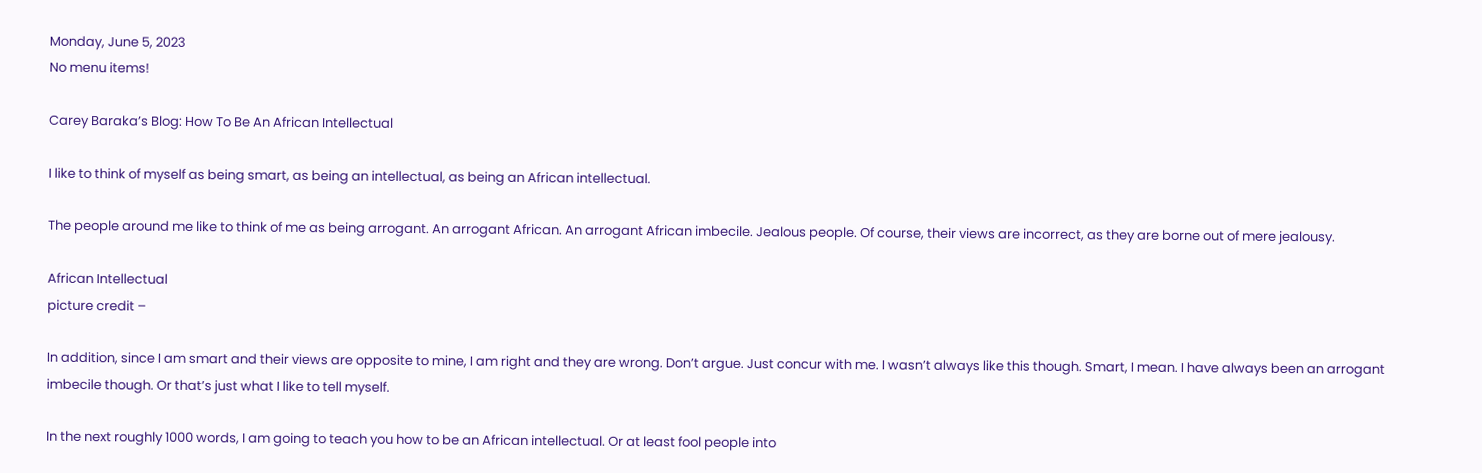Monday, June 5, 2023
No menu items!

Carey Baraka’s Blog: How To Be An African Intellectual

I like to think of myself as being smart, as being an intellectual, as being an African intellectual.

The people around me like to think of me as being arrogant. An arrogant African. An arrogant African imbecile. Jealous people. Of course, their views are incorrect, as they are borne out of mere jealousy.

African Intellectual
picture credit –

In addition, since I am smart and their views are opposite to mine, I am right and they are wrong. Don’t argue. Just concur with me. I wasn’t always like this though. Smart, I mean. I have always been an arrogant imbecile though. Or that’s just what I like to tell myself.

In the next roughly 1000 words, I am going to teach you how to be an African intellectual. Or at least fool people into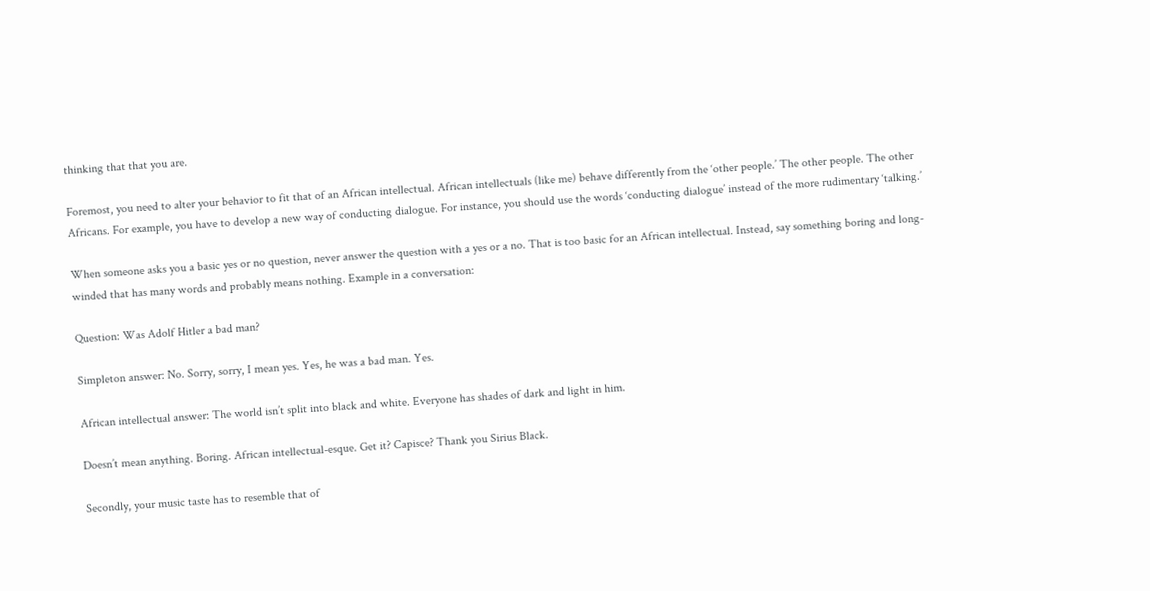thinking that that you are.

Foremost, you need to alter your behavior to fit that of an African intellectual. African intellectuals (like me) behave differently from the ‘other people.’ The other people. The other Africans. For example, you have to develop a new way of conducting dialogue. For instance, you should use the words ‘conducting dialogue’ instead of the more rudimentary ‘talking.’

When someone asks you a basic yes or no question, never answer the question with a yes or a no. That is too basic for an African intellectual. Instead, say something boring and long-winded that has many words and probably means nothing. Example in a conversation:

Question: Was Adolf Hitler a bad man?

Simpleton answer: No. Sorry, sorry, I mean yes. Yes, he was a bad man. Yes.

African intellectual answer: The world isn’t split into black and white. Everyone has shades of dark and light in him.

Doesn’t mean anything. Boring. African intellectual-esque. Get it? Capisce? Thank you Sirius Black.

Secondly, your music taste has to resemble that of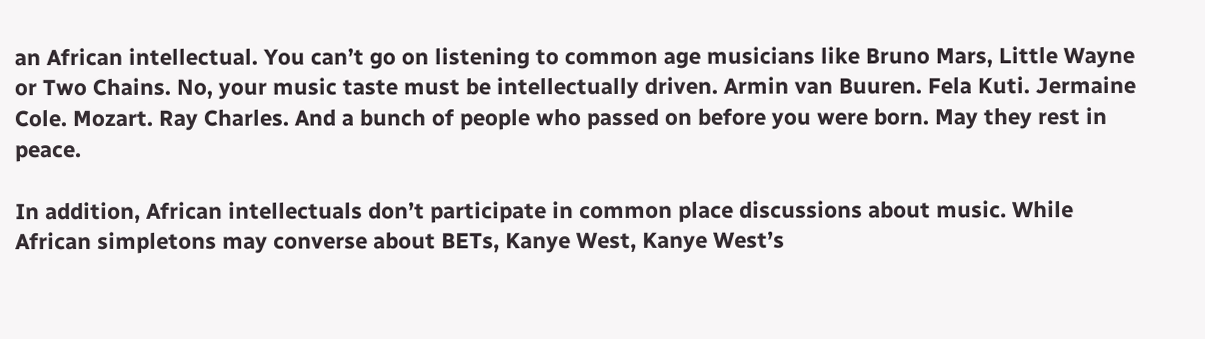an African intellectual. You can’t go on listening to common age musicians like Bruno Mars, Little Wayne or Two Chains. No, your music taste must be intellectually driven. Armin van Buuren. Fela Kuti. Jermaine Cole. Mozart. Ray Charles. And a bunch of people who passed on before you were born. May they rest in peace.

In addition, African intellectuals don’t participate in common place discussions about music. While African simpletons may converse about BETs, Kanye West, Kanye West’s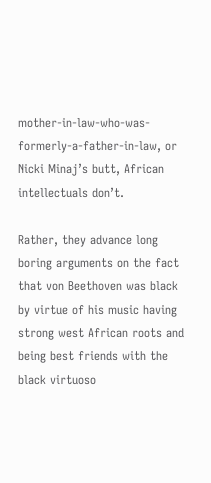mother-in-law-who-was-formerly-a-father-in-law, or Nicki Minaj’s butt, African intellectuals don’t.

Rather, they advance long boring arguments on the fact that von Beethoven was black by virtue of his music having strong west African roots and being best friends with the black virtuoso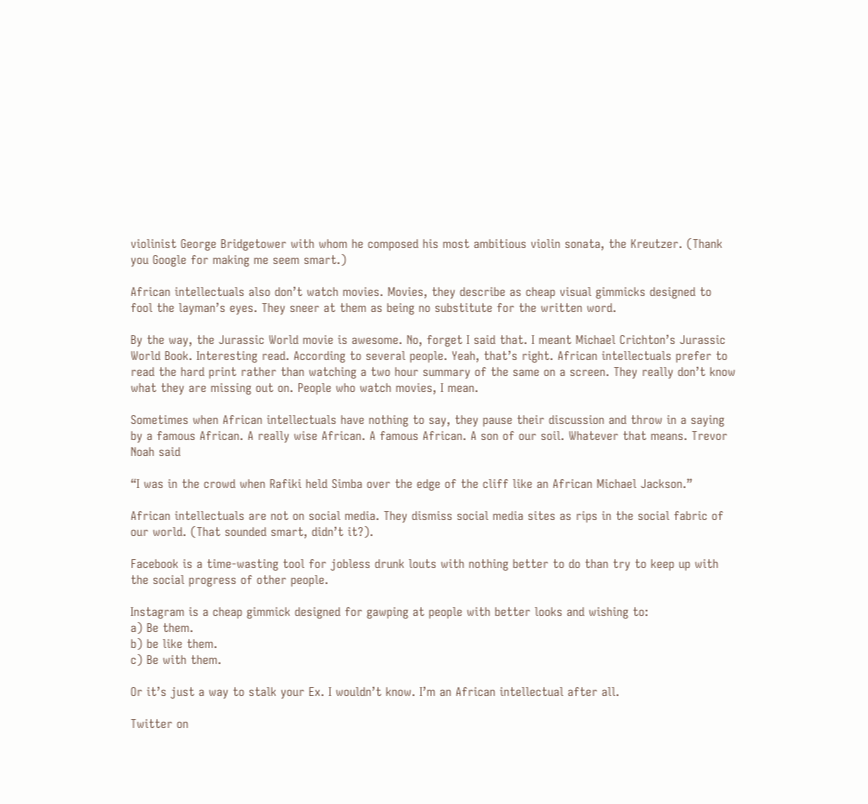violinist George Bridgetower with whom he composed his most ambitious violin sonata, the Kreutzer. (Thank you Google for making me seem smart.)

African intellectuals also don’t watch movies. Movies, they describe as cheap visual gimmicks designed to fool the layman’s eyes. They sneer at them as being no substitute for the written word.

By the way, the Jurassic World movie is awesome. No, forget I said that. I meant Michael Crichton’s Jurassic World Book. Interesting read. According to several people. Yeah, that’s right. African intellectuals prefer to read the hard print rather than watching a two hour summary of the same on a screen. They really don’t know what they are missing out on. People who watch movies, I mean.

Sometimes when African intellectuals have nothing to say, they pause their discussion and throw in a saying by a famous African. A really wise African. A famous African. A son of our soil. Whatever that means. Trevor Noah said

“I was in the crowd when Rafiki held Simba over the edge of the cliff like an African Michael Jackson.”

African intellectuals are not on social media. They dismiss social media sites as rips in the social fabric of our world. (That sounded smart, didn’t it?).

Facebook is a time-wasting tool for jobless drunk louts with nothing better to do than try to keep up with the social progress of other people.

Instagram is a cheap gimmick designed for gawping at people with better looks and wishing to:
a) Be them.
b) be like them.
c) Be with them.

Or it’s just a way to stalk your Ex. I wouldn’t know. I’m an African intellectual after all.

Twitter on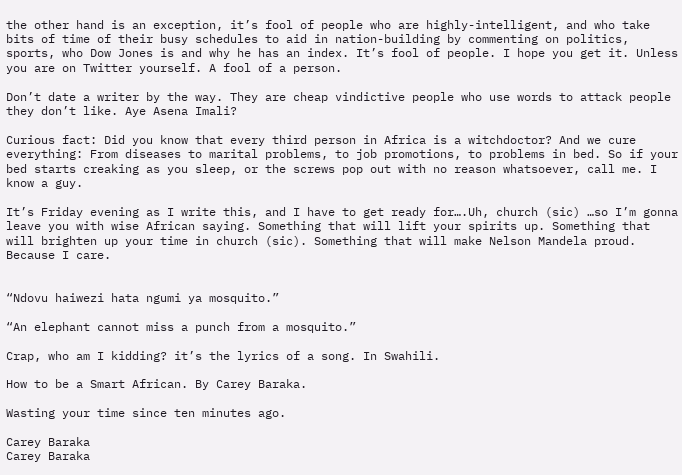the other hand is an exception, it’s fool of people who are highly-intelligent, and who take bits of time of their busy schedules to aid in nation-building by commenting on politics, sports, who Dow Jones is and why he has an index. It’s fool of people. I hope you get it. Unless you are on Twitter yourself. A fool of a person.

Don’t date a writer by the way. They are cheap vindictive people who use words to attack people they don’t like. Aye Asena Imali?

Curious fact: Did you know that every third person in Africa is a witchdoctor? And we cure everything: From diseases to marital problems, to job promotions, to problems in bed. So if your bed starts creaking as you sleep, or the screws pop out with no reason whatsoever, call me. I know a guy.

It’s Friday evening as I write this, and I have to get ready for….Uh, church (sic) …so I’m gonna leave you with wise African saying. Something that will lift your spirits up. Something that will brighten up your time in church (sic). Something that will make Nelson Mandela proud. Because I care.


“Ndovu haiwezi hata ngumi ya mosquito.”

“An elephant cannot miss a punch from a mosquito.”

Crap, who am I kidding? it’s the lyrics of a song. In Swahili.

How to be a Smart African. By Carey Baraka.

Wasting your time since ten minutes ago.

Carey Baraka
Carey Baraka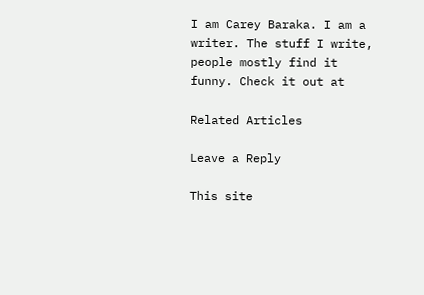I am Carey Baraka. I am a writer. The stuff I write, people mostly find it funny. Check it out at

Related Articles

Leave a Reply

This site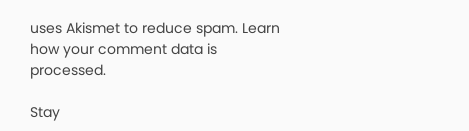uses Akismet to reduce spam. Learn how your comment data is processed.

Stay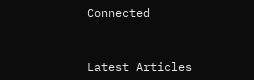Connected


Latest Articles